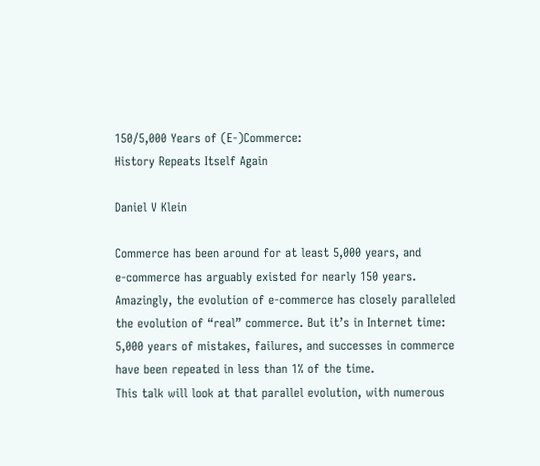150/5,000 Years of (E-)Commerce:
History Repeats Itself Again

Daniel V Klein

Commerce has been around for at least 5,000 years, and
e-commerce has arguably existed for nearly 150 years.
Amazingly, the evolution of e-commerce has closely paralleled
the evolution of “real” commerce. But it’s in Internet time:
5,000 years of mistakes, failures, and successes in commerce
have been repeated in less than 1% of the time.
This talk will look at that parallel evolution, with numerous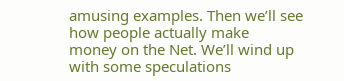amusing examples. Then we’ll see how people actually make
money on the Net. We’ll wind up with some speculations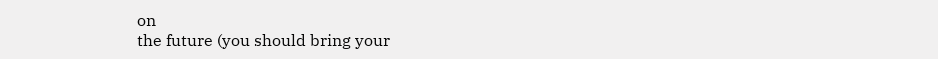on
the future (you should bring your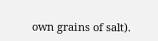own grains of salt).